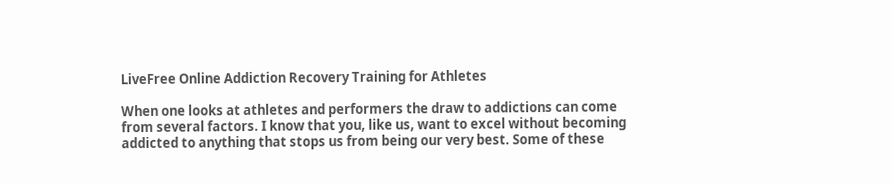LiveFree Online Addiction Recovery Training for Athletes

When one looks at athletes and performers the draw to addictions can come from several factors. I know that you, like us, want to excel without becoming addicted to anything that stops us from being our very best. Some of these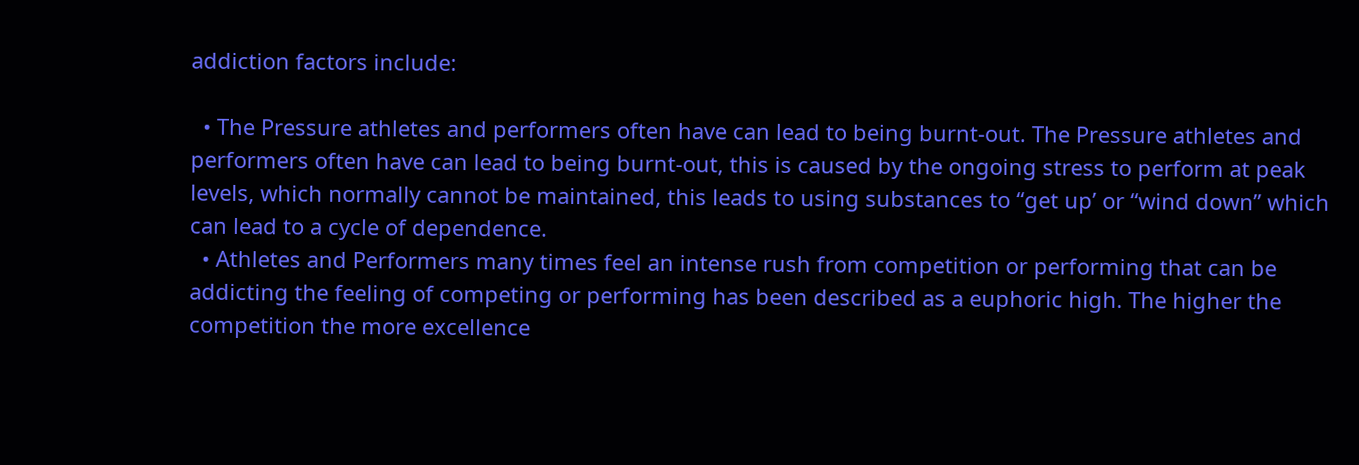addiction factors include:

  • The Pressure athletes and performers often have can lead to being burnt-out. The Pressure athletes and performers often have can lead to being burnt-out, this is caused by the ongoing stress to perform at peak levels, which normally cannot be maintained, this leads to using substances to “get up’ or “wind down” which can lead to a cycle of dependence.
  • Athletes and Performers many times feel an intense rush from competition or performing that can be addicting the feeling of competing or performing has been described as a euphoric high. The higher the competition the more excellence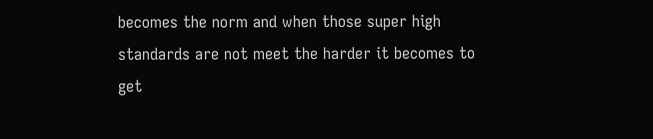becomes the norm and when those super high standards are not meet the harder it becomes to get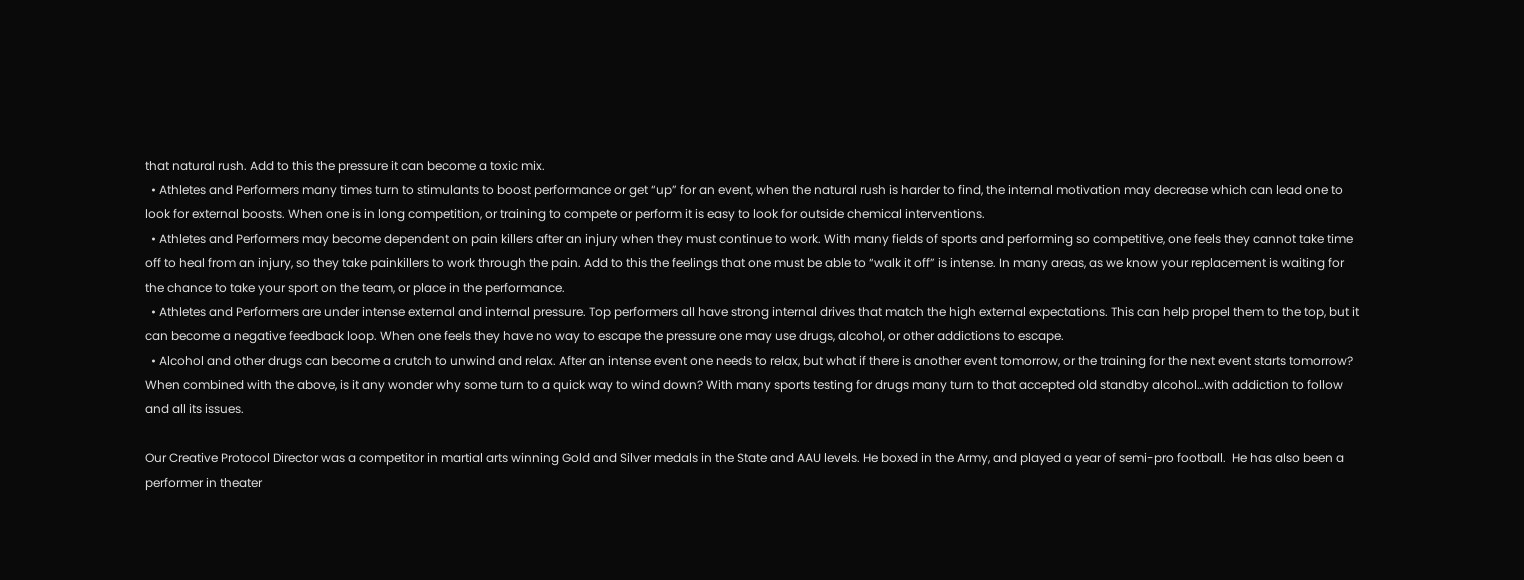that natural rush. Add to this the pressure it can become a toxic mix.
  • Athletes and Performers many times turn to stimulants to boost performance or get “up” for an event, when the natural rush is harder to find, the internal motivation may decrease which can lead one to look for external boosts. When one is in long competition, or training to compete or perform it is easy to look for outside chemical interventions.
  • Athletes and Performers may become dependent on pain killers after an injury when they must continue to work. With many fields of sports and performing so competitive, one feels they cannot take time off to heal from an injury, so they take painkillers to work through the pain. Add to this the feelings that one must be able to “walk it off” is intense. In many areas, as we know your replacement is waiting for the chance to take your sport on the team, or place in the performance.
  • Athletes and Performers are under intense external and internal pressure. Top performers all have strong internal drives that match the high external expectations. This can help propel them to the top, but it can become a negative feedback loop. When one feels they have no way to escape the pressure one may use drugs, alcohol, or other addictions to escape.
  • Alcohol and other drugs can become a crutch to unwind and relax. After an intense event one needs to relax, but what if there is another event tomorrow, or the training for the next event starts tomorrow? When combined with the above, is it any wonder why some turn to a quick way to wind down? With many sports testing for drugs many turn to that accepted old standby alcohol…with addiction to follow and all its issues.

Our Creative Protocol Director was a competitor in martial arts winning Gold and Silver medals in the State and AAU levels. He boxed in the Army, and played a year of semi-pro football.  He has also been a performer in theater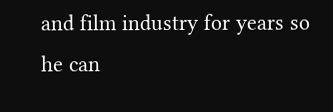and film industry for years so he can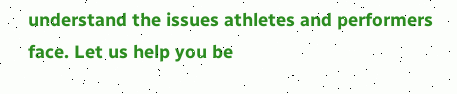understand the issues athletes and performers face. Let us help you be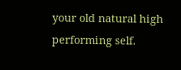your old natural high performing self.